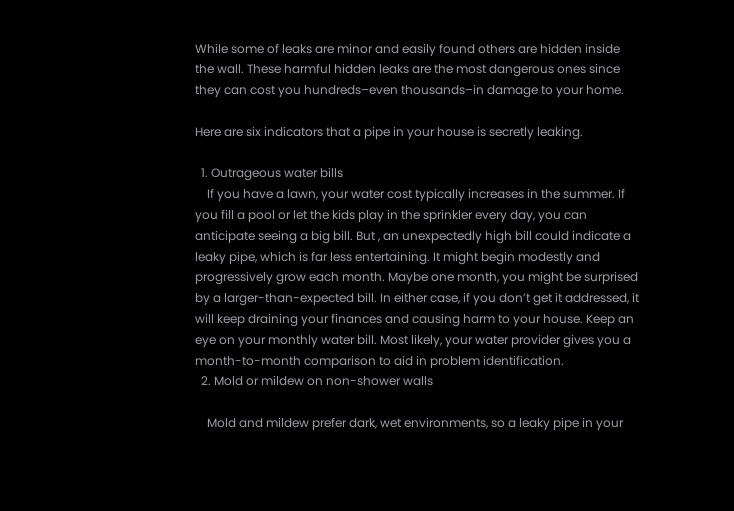While some of leaks are minor and easily found others are hidden inside the wall. These harmful hidden leaks are the most dangerous ones since they can cost you hundreds–even thousands–in damage to your home.

Here are six indicators that a pipe in your house is secretly leaking.

  1. Outrageous water bills
    If you have a lawn, your water cost typically increases in the summer. If you fill a pool or let the kids play in the sprinkler every day, you can anticipate seeing a big bill. But , an unexpectedly high bill could indicate a leaky pipe, which is far less entertaining. It might begin modestly and progressively grow each month. Maybe one month, you might be surprised by a larger-than-expected bill. In either case, if you don’t get it addressed, it will keep draining your finances and causing harm to your house. Keep an eye on your monthly water bill. Most likely, your water provider gives you a month-to-month comparison to aid in problem identification.
  2. Mold or mildew on non-shower walls

    Mold and mildew prefer dark, wet environments, so a leaky pipe in your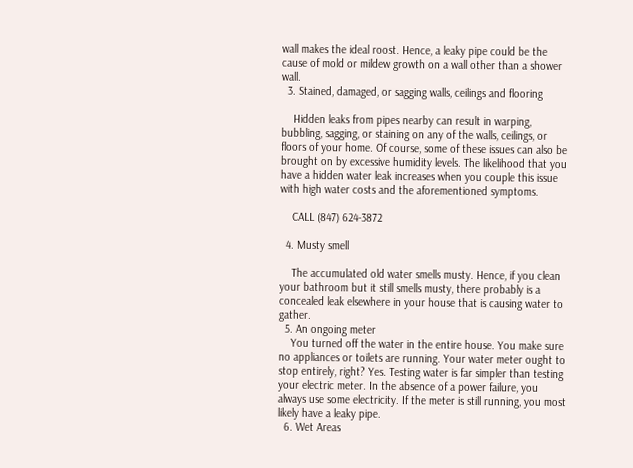wall makes the ideal roost. Hence, a leaky pipe could be the cause of mold or mildew growth on a wall other than a shower wall.
  3. Stained, damaged, or sagging walls, ceilings and flooring

    Hidden leaks from pipes nearby can result in warping, bubbling, sagging, or staining on any of the walls, ceilings, or floors of your home. Of course, some of these issues can also be brought on by excessive humidity levels. The likelihood that you have a hidden water leak increases when you couple this issue with high water costs and the aforementioned symptoms.

    CALL (847) 624-3872

  4. Musty smell

    The accumulated old water smells musty. Hence, if you clean your bathroom but it still smells musty, there probably is a concealed leak elsewhere in your house that is causing water to gather.
  5. An ongoing meter
    You turned off the water in the entire house. You make sure no appliances or toilets are running. Your water meter ought to stop entirely, right? Yes. Testing water is far simpler than testing your electric meter. In the absence of a power failure, you always use some electricity. If the meter is still running, you most likely have a leaky pipe.
  6. Wet Areas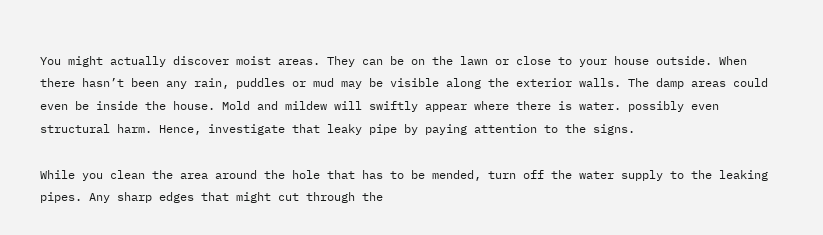You might actually discover moist areas. They can be on the lawn or close to your house outside. When there hasn’t been any rain, puddles or mud may be visible along the exterior walls. The damp areas could even be inside the house. Mold and mildew will swiftly appear where there is water. possibly even structural harm. Hence, investigate that leaky pipe by paying attention to the signs.

While you clean the area around the hole that has to be mended, turn off the water supply to the leaking pipes. Any sharp edges that might cut through the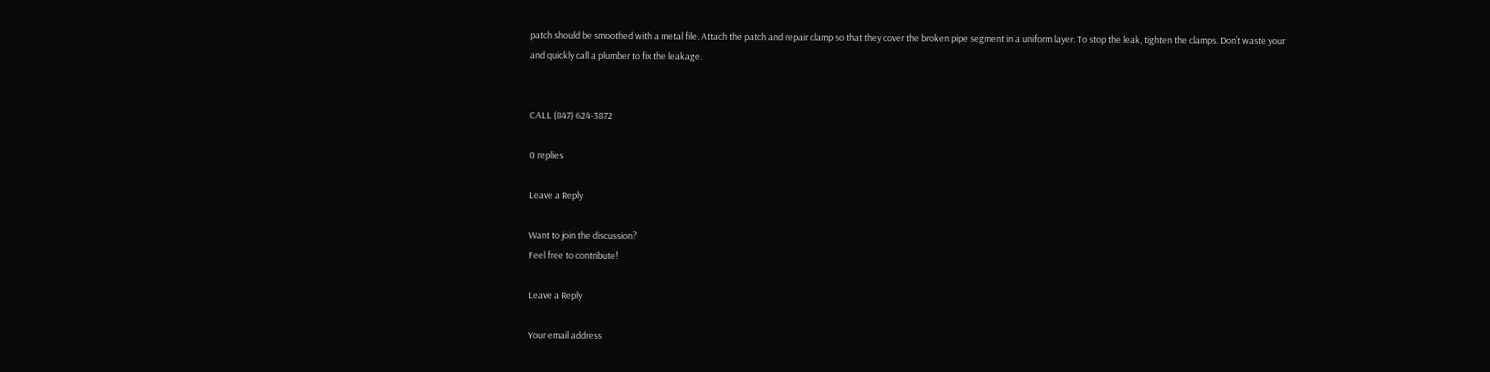patch should be smoothed with a metal file. Attach the patch and repair clamp so that they cover the broken pipe segment in a uniform layer. To stop the leak, tighten the clamps. Don’t waste your and quickly call a plumber to fix the leakage.


CALL (847) 624-3872

0 replies

Leave a Reply

Want to join the discussion?
Feel free to contribute!

Leave a Reply

Your email address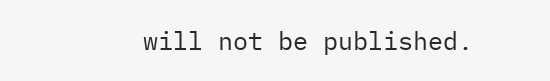will not be published.